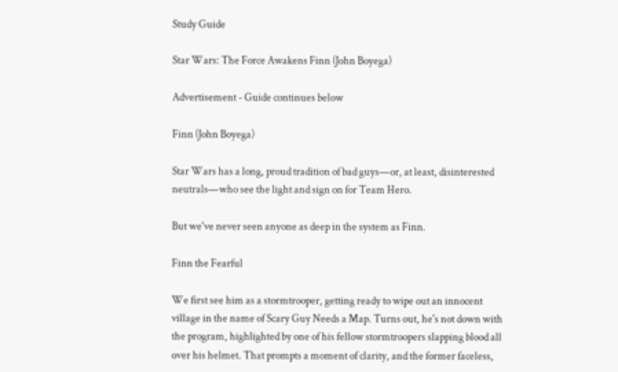Study Guide

Star Wars: The Force Awakens Finn (John Boyega)

Advertisement - Guide continues below

Finn (John Boyega)

Star Wars has a long, proud tradition of bad guys—or, at least, disinterested neutrals—who see the light and sign on for Team Hero.

But we've never seen anyone as deep in the system as Finn.

Finn the Fearful

We first see him as a stormtrooper, getting ready to wipe out an innocent village in the name of Scary Guy Needs a Map. Turns out, he's not down with the program, highlighted by one of his fellow stormtroopers slapping blood all over his helmet. That prompts a moment of clarity, and the former faceless,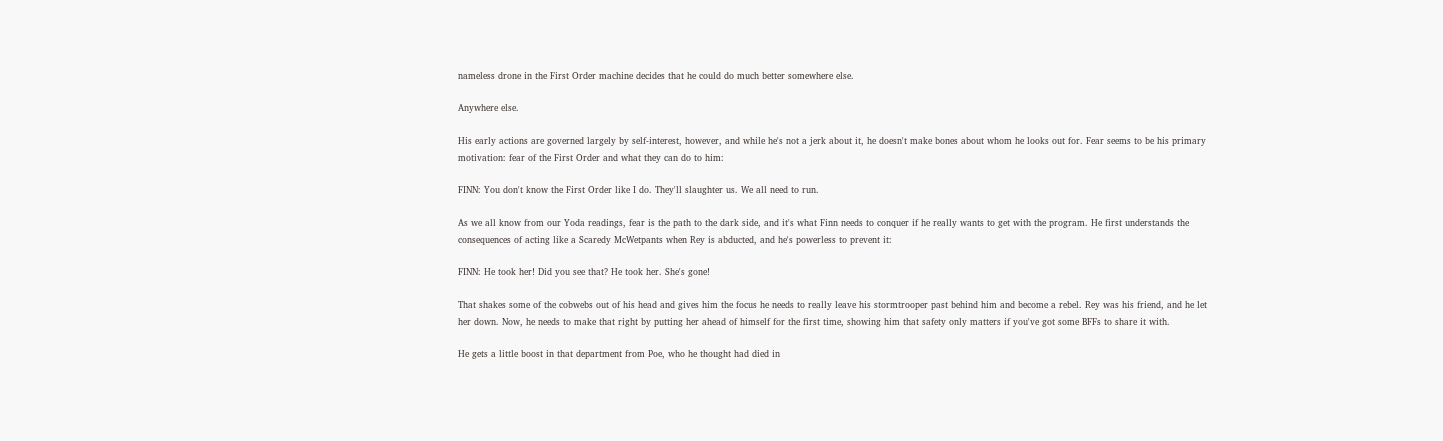nameless drone in the First Order machine decides that he could do much better somewhere else.

Anywhere else.

His early actions are governed largely by self-interest, however, and while he's not a jerk about it, he doesn't make bones about whom he looks out for. Fear seems to be his primary motivation: fear of the First Order and what they can do to him:

FINN: You don't know the First Order like I do. They'll slaughter us. We all need to run.

As we all know from our Yoda readings, fear is the path to the dark side, and it's what Finn needs to conquer if he really wants to get with the program. He first understands the consequences of acting like a Scaredy McWetpants when Rey is abducted, and he's powerless to prevent it:

FINN: He took her! Did you see that? He took her. She's gone!

That shakes some of the cobwebs out of his head and gives him the focus he needs to really leave his stormtrooper past behind him and become a rebel. Rey was his friend, and he let her down. Now, he needs to make that right by putting her ahead of himself for the first time, showing him that safety only matters if you've got some BFFs to share it with.

He gets a little boost in that department from Poe, who he thought had died in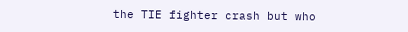the TIE fighter crash but who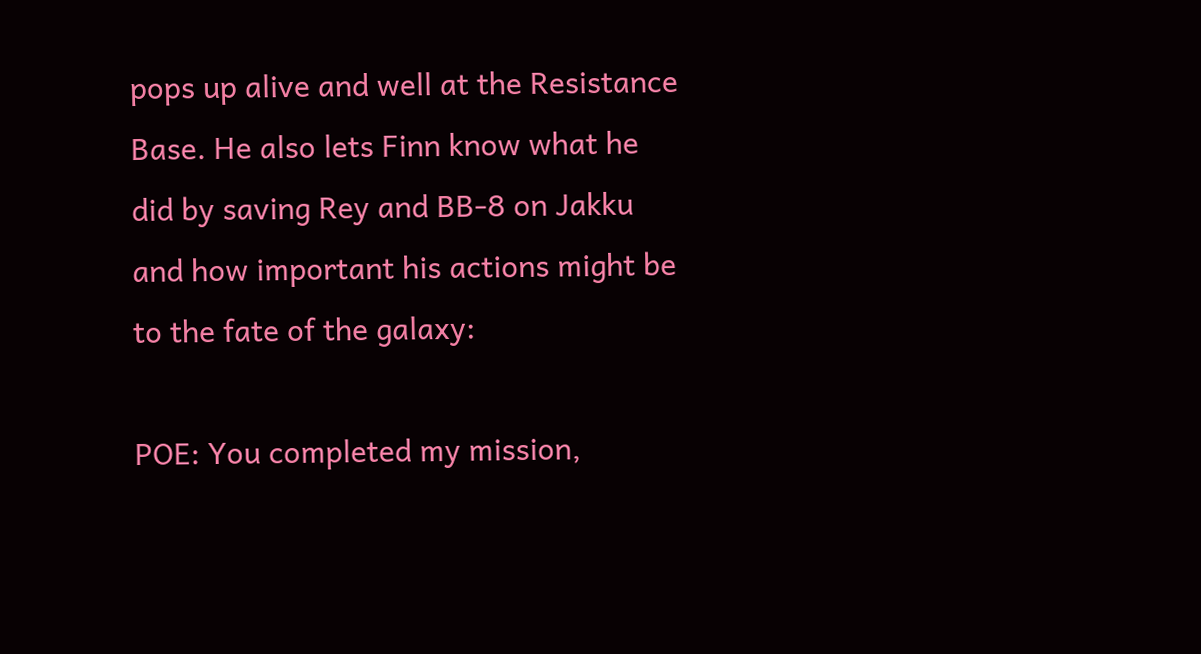pops up alive and well at the Resistance Base. He also lets Finn know what he did by saving Rey and BB-8 on Jakku and how important his actions might be to the fate of the galaxy:

POE: You completed my mission,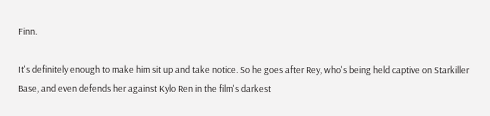Finn.

It's definitely enough to make him sit up and take notice. So he goes after Rey, who's being held captive on Starkiller Base, and even defends her against Kylo Ren in the film's darkest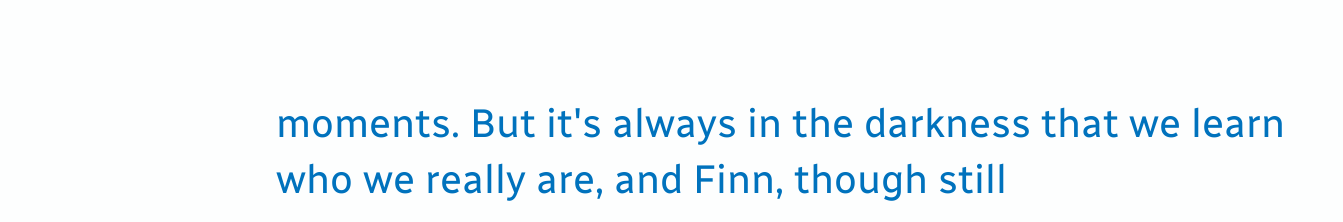moments. But it's always in the darkness that we learn who we really are, and Finn, though still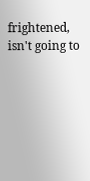frightened, isn't going to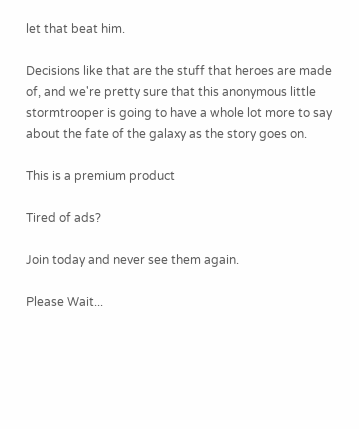let that beat him.

Decisions like that are the stuff that heroes are made of, and we're pretty sure that this anonymous little stormtrooper is going to have a whole lot more to say about the fate of the galaxy as the story goes on.

This is a premium product

Tired of ads?

Join today and never see them again.

Please Wait...